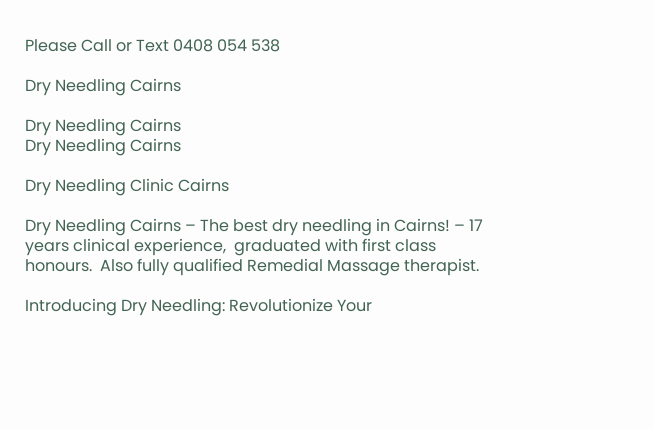Please Call or Text 0408 054 538

Dry Needling Cairns

Dry Needling Cairns
Dry Needling Cairns

Dry Needling Clinic Cairns

Dry Needling Cairns – The best dry needling in Cairns! – 17 years clinical experience,  graduated with first class honours.  Also fully qualified Remedial Massage therapist.

Introducing Dry Needling: Revolutionize Your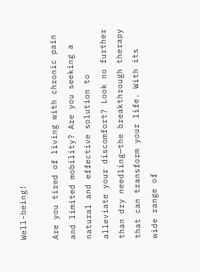Well-being!

Are you tired of living with chronic pain and limited mobility? Are you seeking a natural and effective solution to alleviate your discomfort? Look no further than dry needling—the breakthrough therapy that can transform your life. With its wide range of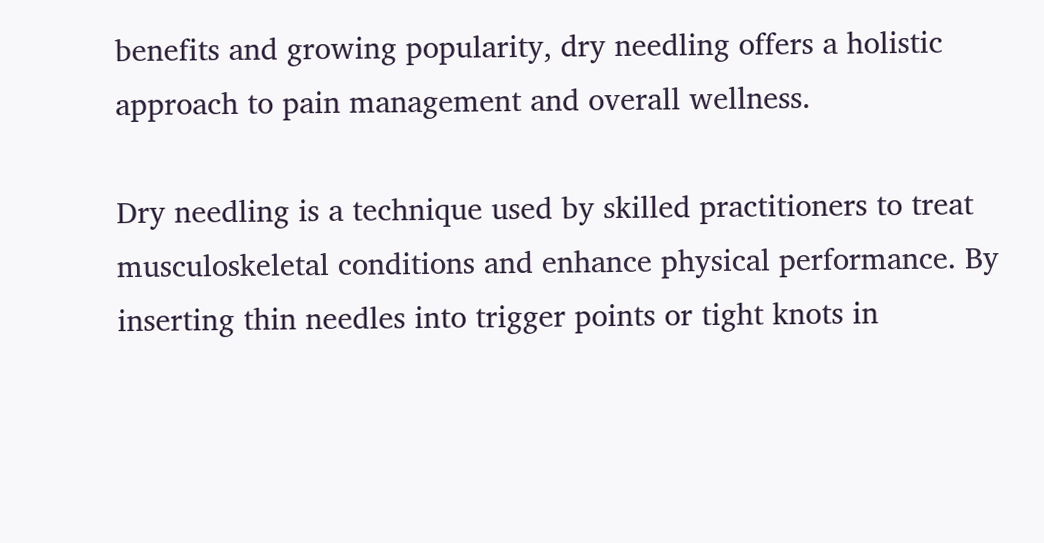benefits and growing popularity, dry needling offers a holistic approach to pain management and overall wellness.

Dry needling is a technique used by skilled practitioners to treat musculoskeletal conditions and enhance physical performance. By inserting thin needles into trigger points or tight knots in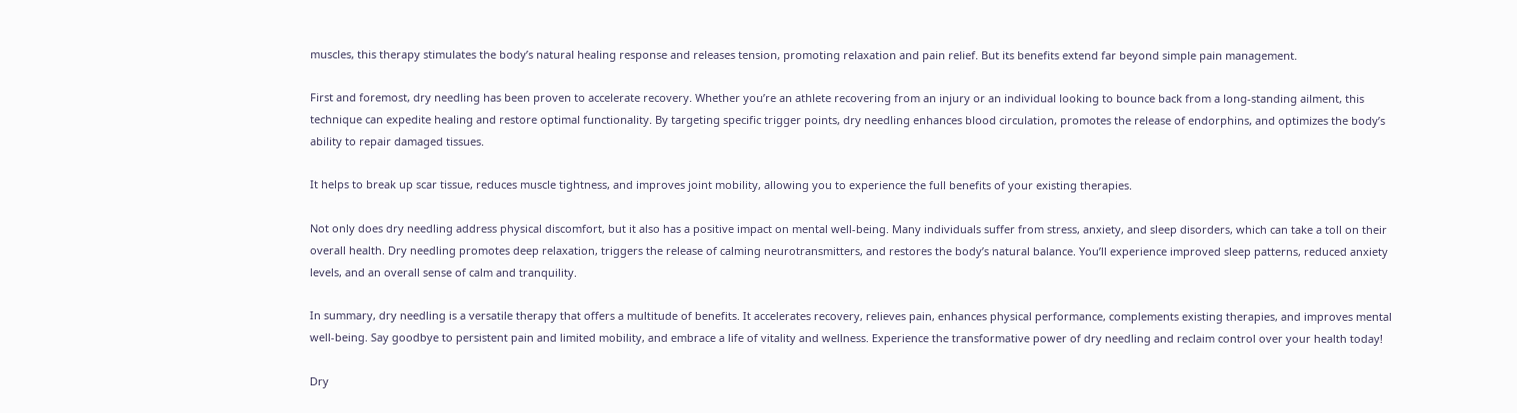muscles, this therapy stimulates the body’s natural healing response and releases tension, promoting relaxation and pain relief. But its benefits extend far beyond simple pain management.

First and foremost, dry needling has been proven to accelerate recovery. Whether you’re an athlete recovering from an injury or an individual looking to bounce back from a long-standing ailment, this technique can expedite healing and restore optimal functionality. By targeting specific trigger points, dry needling enhances blood circulation, promotes the release of endorphins, and optimizes the body’s ability to repair damaged tissues.

It helps to break up scar tissue, reduces muscle tightness, and improves joint mobility, allowing you to experience the full benefits of your existing therapies.

Not only does dry needling address physical discomfort, but it also has a positive impact on mental well-being. Many individuals suffer from stress, anxiety, and sleep disorders, which can take a toll on their overall health. Dry needling promotes deep relaxation, triggers the release of calming neurotransmitters, and restores the body’s natural balance. You’ll experience improved sleep patterns, reduced anxiety levels, and an overall sense of calm and tranquility.

In summary, dry needling is a versatile therapy that offers a multitude of benefits. It accelerates recovery, relieves pain, enhances physical performance, complements existing therapies, and improves mental well-being. Say goodbye to persistent pain and limited mobility, and embrace a life of vitality and wellness. Experience the transformative power of dry needling and reclaim control over your health today!

Dry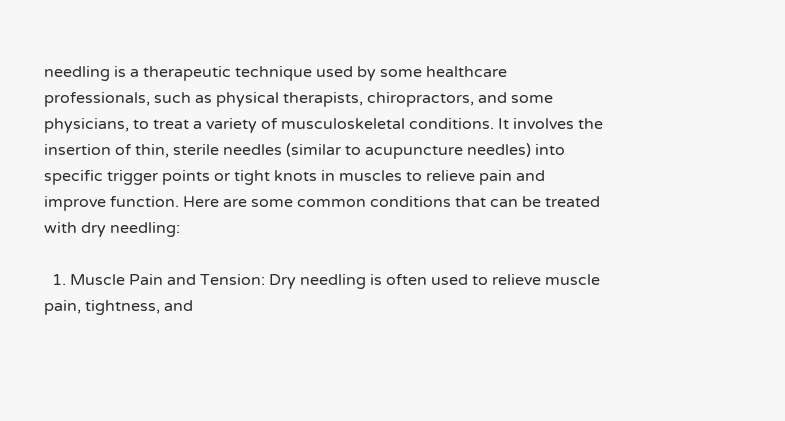needling is a therapeutic technique used by some healthcare professionals, such as physical therapists, chiropractors, and some physicians, to treat a variety of musculoskeletal conditions. It involves the insertion of thin, sterile needles (similar to acupuncture needles) into specific trigger points or tight knots in muscles to relieve pain and improve function. Here are some common conditions that can be treated with dry needling:

  1. Muscle Pain and Tension: Dry needling is often used to relieve muscle pain, tightness, and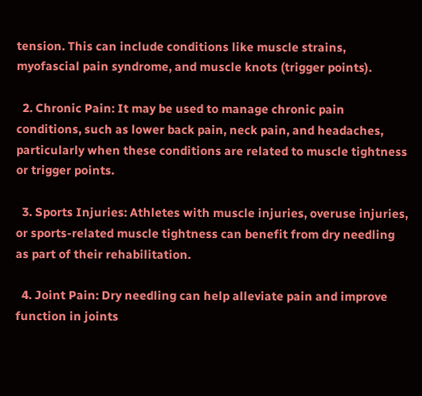tension. This can include conditions like muscle strains, myofascial pain syndrome, and muscle knots (trigger points).

  2. Chronic Pain: It may be used to manage chronic pain conditions, such as lower back pain, neck pain, and headaches, particularly when these conditions are related to muscle tightness or trigger points.

  3. Sports Injuries: Athletes with muscle injuries, overuse injuries, or sports-related muscle tightness can benefit from dry needling as part of their rehabilitation.

  4. Joint Pain: Dry needling can help alleviate pain and improve function in joints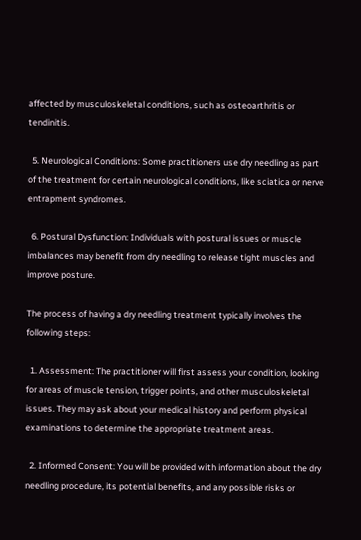affected by musculoskeletal conditions, such as osteoarthritis or tendinitis.

  5. Neurological Conditions: Some practitioners use dry needling as part of the treatment for certain neurological conditions, like sciatica or nerve entrapment syndromes.

  6. Postural Dysfunction: Individuals with postural issues or muscle imbalances may benefit from dry needling to release tight muscles and improve posture.

The process of having a dry needling treatment typically involves the following steps:

  1. Assessment: The practitioner will first assess your condition, looking for areas of muscle tension, trigger points, and other musculoskeletal issues. They may ask about your medical history and perform physical examinations to determine the appropriate treatment areas.

  2. Informed Consent: You will be provided with information about the dry needling procedure, its potential benefits, and any possible risks or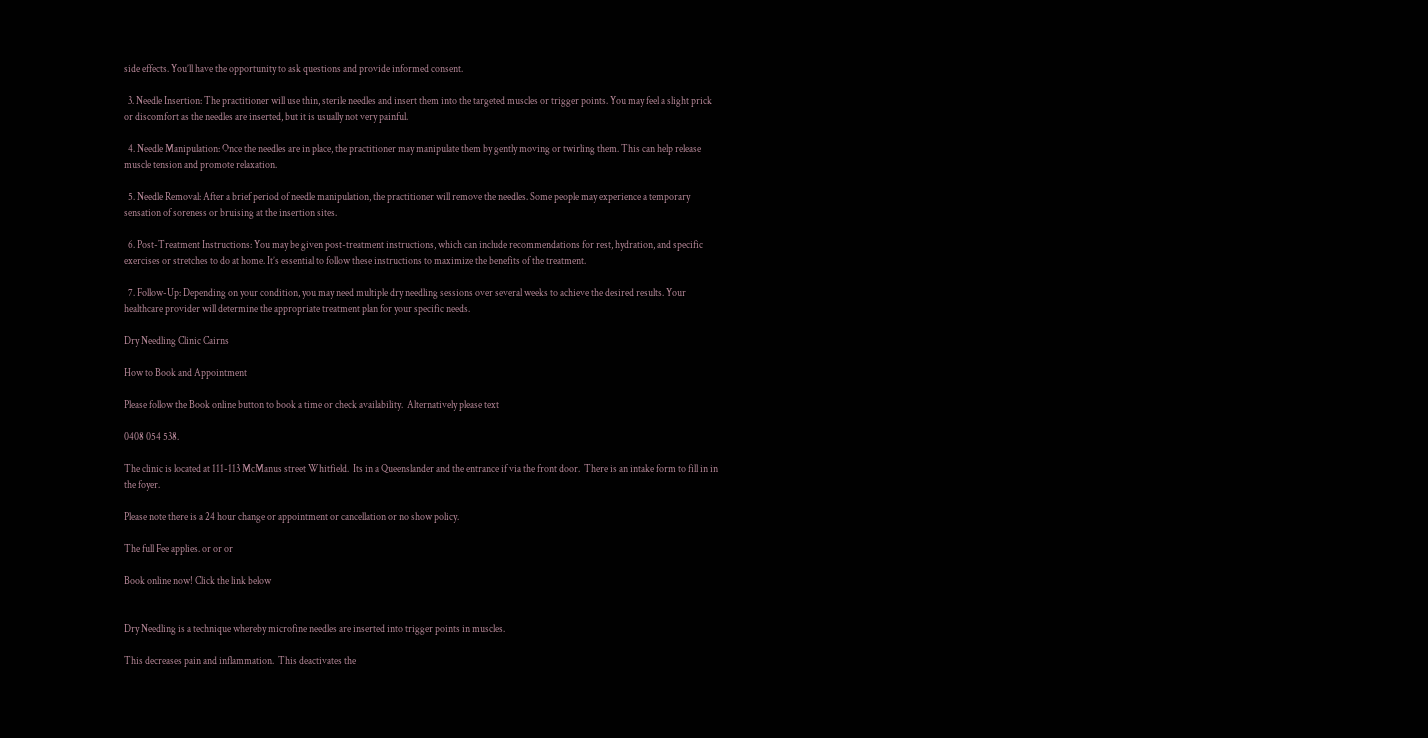side effects. You’ll have the opportunity to ask questions and provide informed consent.

  3. Needle Insertion: The practitioner will use thin, sterile needles and insert them into the targeted muscles or trigger points. You may feel a slight prick or discomfort as the needles are inserted, but it is usually not very painful.

  4. Needle Manipulation: Once the needles are in place, the practitioner may manipulate them by gently moving or twirling them. This can help release muscle tension and promote relaxation.

  5. Needle Removal: After a brief period of needle manipulation, the practitioner will remove the needles. Some people may experience a temporary sensation of soreness or bruising at the insertion sites.

  6. Post-Treatment Instructions: You may be given post-treatment instructions, which can include recommendations for rest, hydration, and specific exercises or stretches to do at home. It’s essential to follow these instructions to maximize the benefits of the treatment.

  7. Follow-Up: Depending on your condition, you may need multiple dry needling sessions over several weeks to achieve the desired results. Your healthcare provider will determine the appropriate treatment plan for your specific needs.

Dry Needling Clinic Cairns

How to Book and Appointment

Please follow the Book online button to book a time or check availability.  Alternatively please text

0408 054 538.

The clinic is located at 111-113 McManus street Whitfield.  Its in a Queenslander and the entrance if via the front door.  There is an intake form to fill in in the foyer.

Please note there is a 24 hour change or appointment or cancellation or no show policy.

The full Fee applies. or or or

Book online now! Click the link below


Dry Needling is a technique whereby microfine needles are inserted into trigger points in muscles.

This decreases pain and inflammation.  This deactivates the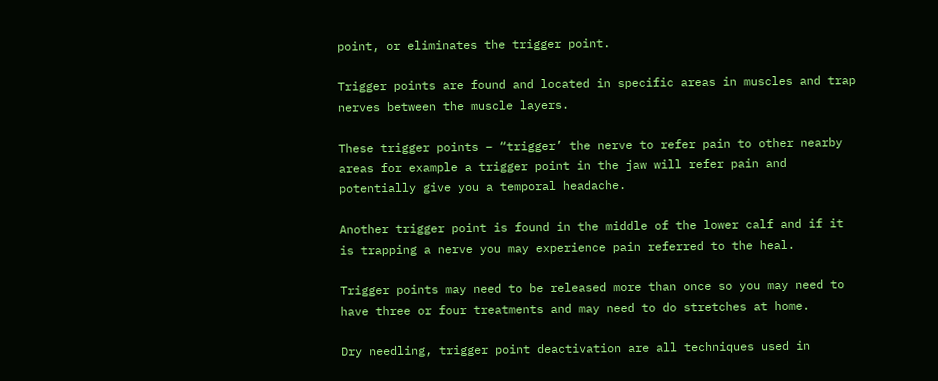point, or eliminates the trigger point.

Trigger points are found and located in specific areas in muscles and trap nerves between the muscle layers.

These trigger points – “trigger’ the nerve to refer pain to other nearby areas for example a trigger point in the jaw will refer pain and potentially give you a temporal headache.

Another trigger point is found in the middle of the lower calf and if it is trapping a nerve you may experience pain referred to the heal.

Trigger points may need to be released more than once so you may need to have three or four treatments and may need to do stretches at home.

Dry needling, trigger point deactivation are all techniques used in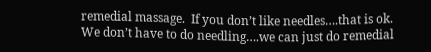remedial massage.  If you don’t like needles….that is ok.  We don’t have to do needling….we can just do remedial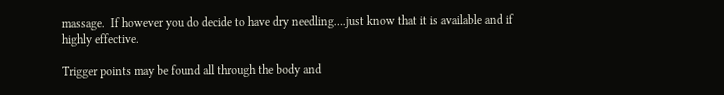massage.  If however you do decide to have dry needling….just know that it is available and if highly effective.

Trigger points may be found all through the body and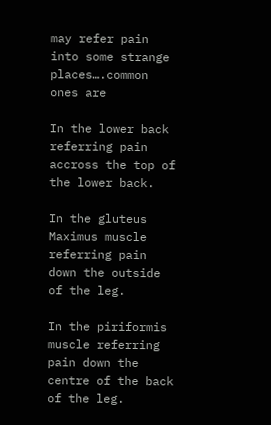may refer pain into some strange places….common ones are

In the lower back referring pain accross the top of the lower back.

In the gluteus Maximus muscle referring pain down the outside of the leg.

In the piriformis muscle referring pain down the centre of the back of the leg.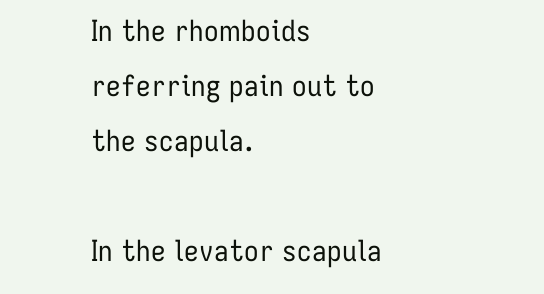In the rhomboids referring pain out to the scapula.

In the levator scapula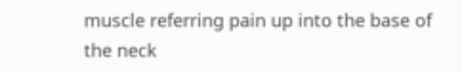muscle referring pain up into the base of the neck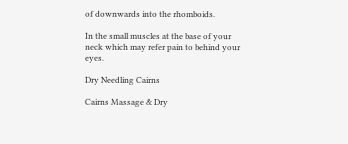of downwards into the rhomboids.

In the small muscles at the base of your neck which may refer pain to behind your eyes.

Dry Needling Cairns

Cairns Massage & Dry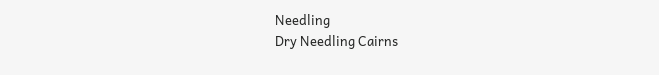Needling
Dry Needling Cairns